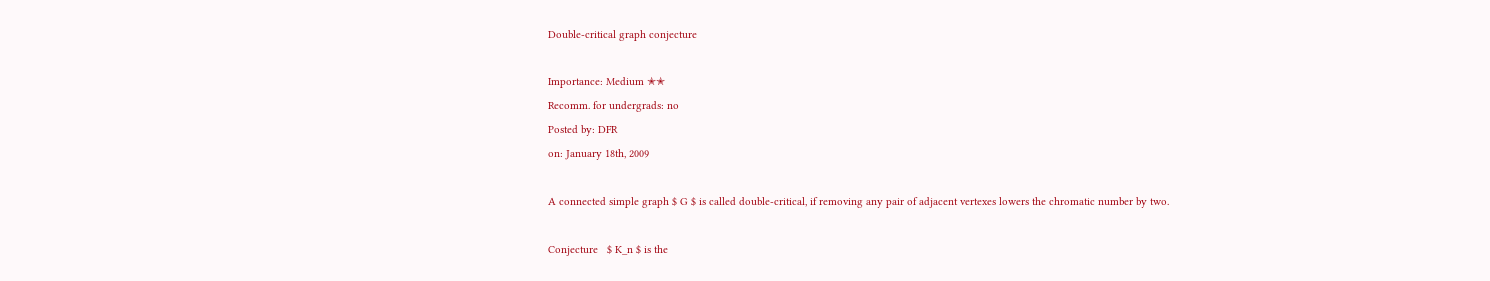Double-critical graph conjecture

Importance: Medium ✭✭
Recomm. for undergrads: no
Posted by: DFR
on: January 18th, 2009

A connected simple graph $ G $ is called double-critical, if removing any pair of adjacent vertexes lowers the chromatic number by two.

Conjecture   $ K_n $ is the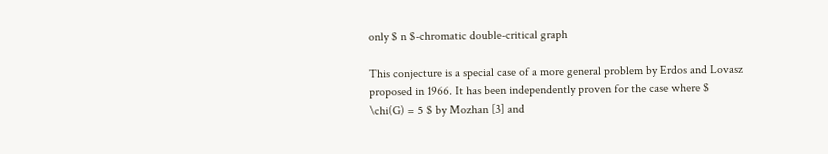only $ n $-chromatic double-critical graph

This conjecture is a special case of a more general problem by Erdos and Lovasz proposed in 1966. It has been independently proven for the case where $ \chi(G) = 5 $ by Mozhan [3] and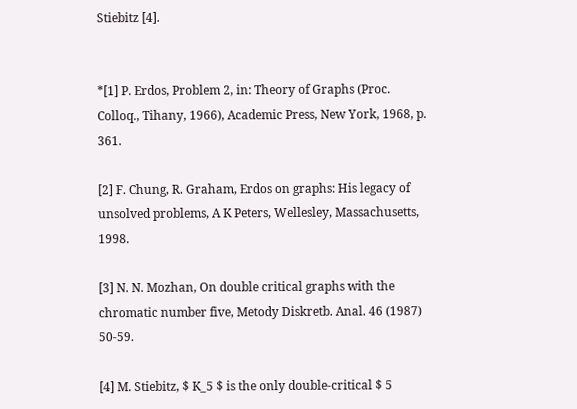Stiebitz [4].


*[1] P. Erdos, Problem 2, in: Theory of Graphs (Proc. Colloq., Tihany, 1966), Academic Press, New York, 1968, p. 361.

[2] F. Chung, R. Graham, Erdos on graphs: His legacy of unsolved problems, A K Peters, Wellesley, Massachusetts, 1998.

[3] N. N. Mozhan, On double critical graphs with the chromatic number five, Metody Diskretb. Anal. 46 (1987) 50-59.

[4] M. Stiebitz, $ K_5 $ is the only double-critical $ 5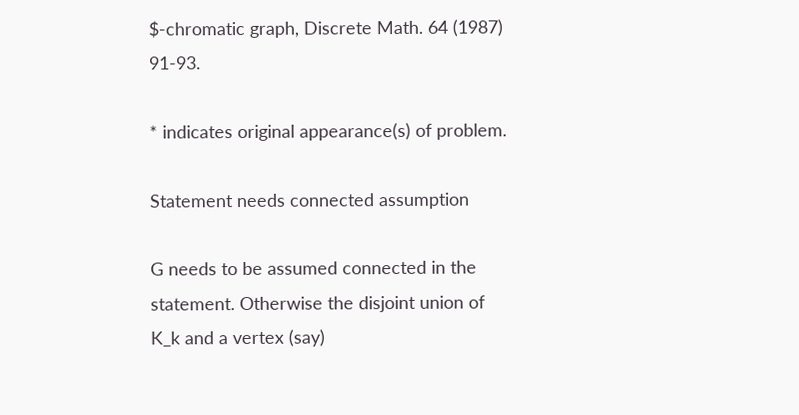$-chromatic graph, Discrete Math. 64 (1987) 91-93.

* indicates original appearance(s) of problem.

Statement needs connected assumption

G needs to be assumed connected in the statement. Otherwise the disjoint union of K_k and a vertex (say)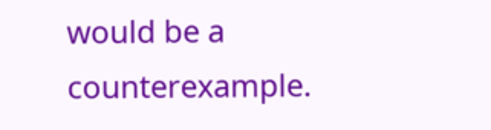would be a counterexample.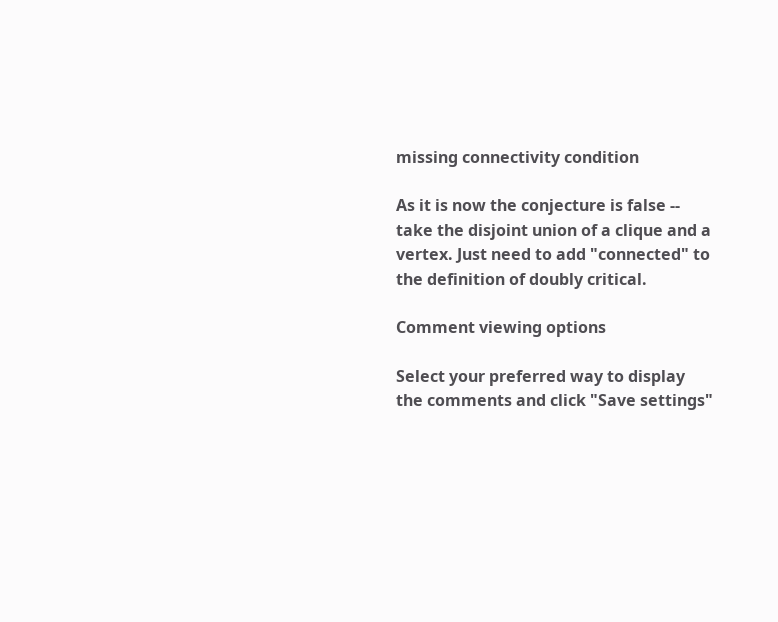missing connectivity condition

As it is now the conjecture is false -- take the disjoint union of a clique and a vertex. Just need to add "connected" to the definition of doubly critical.

Comment viewing options

Select your preferred way to display the comments and click "Save settings"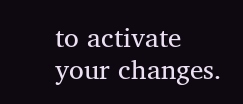to activate your changes.